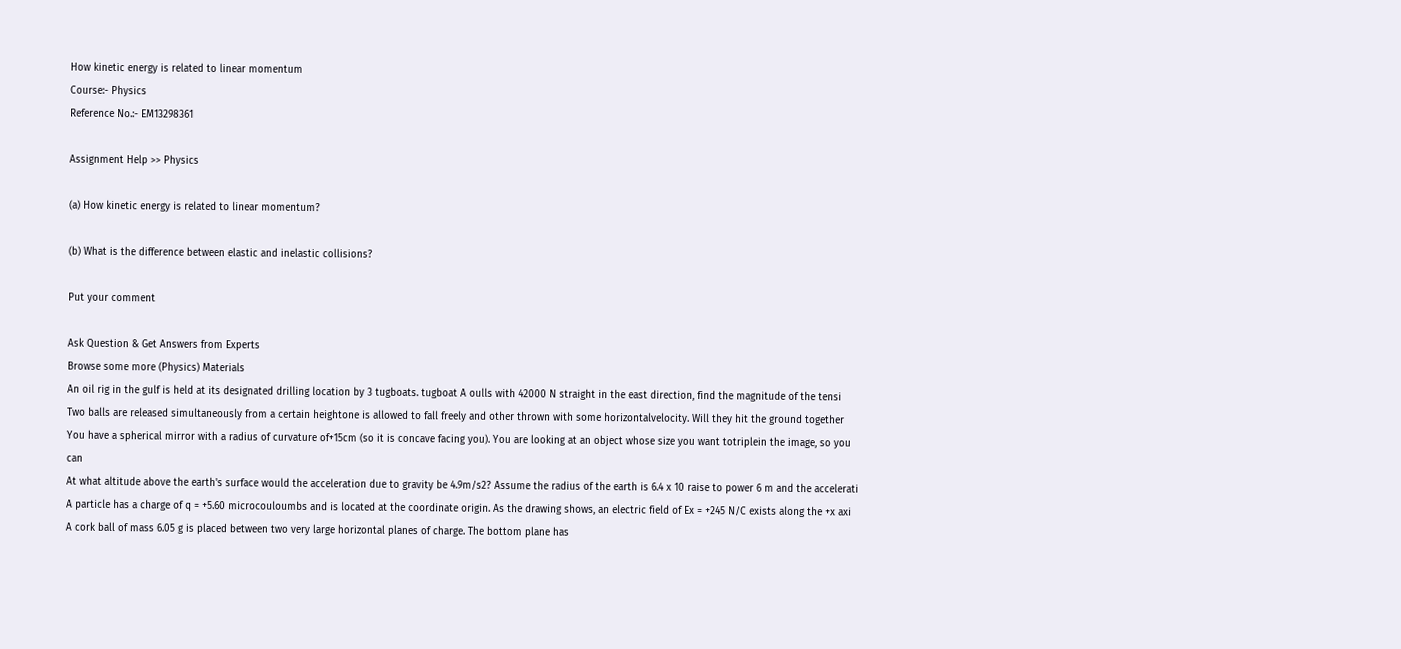How kinetic energy is related to linear momentum
Course:- Physics
Reference No.:- EM13298361

Assignment Help >> Physics

(a) How kinetic energy is related to linear momentum?

(b) What is the difference between elastic and inelastic collisions?

Put your comment

Ask Question & Get Answers from Experts
Browse some more (Physics) Materials
An oil rig in the gulf is held at its designated drilling location by 3 tugboats. tugboat A oulls with 42000 N straight in the east direction, find the magnitude of the tensi
Two balls are released simultaneously from a certain heightone is allowed to fall freely and other thrown with some horizontalvelocity. Will they hit the ground together
You have a spherical mirror with a radius of curvature of+15cm (so it is concave facing you). You are looking at an object whose size you want totriplein the image, so you can
At what altitude above the earth's surface would the acceleration due to gravity be 4.9m/s2? Assume the radius of the earth is 6.4 x 10 raise to power 6 m and the accelerati
A particle has a charge of q = +5.60 microcouloumbs and is located at the coordinate origin. As the drawing shows, an electric field of Ex = +245 N/C exists along the +x axi
A cork ball of mass 6.05 g is placed between two very large horizontal planes of charge. The bottom plane has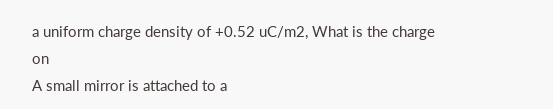a uniform charge density of +0.52 uC/m2, What is the charge on
A small mirror is attached to a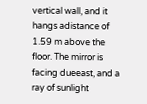vertical wall, and it hangs adistance of 1.59 m above the floor. The mirror is facing dueeast, and a ray of sunlight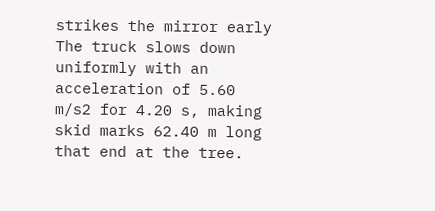strikes the mirror early
The truck slows down uniformly with an acceleration of 5.60 m/s2 for 4.20 s, making skid marks 62.40 m long that end at the tree.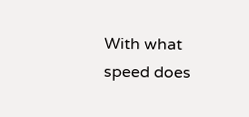With what speed does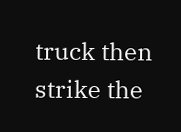truck then strike the